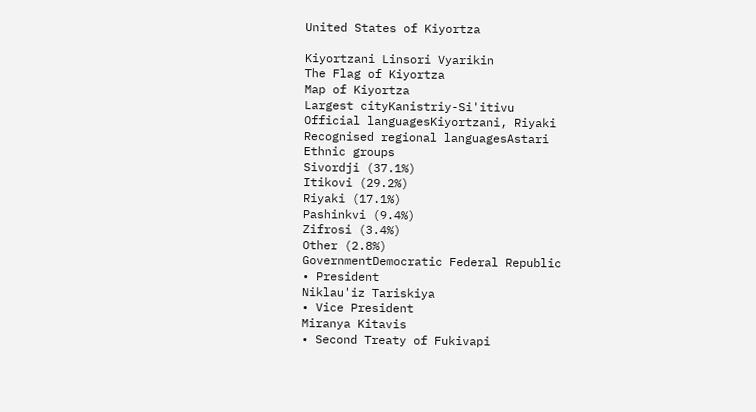United States of Kiyortza

Kiyortzani Linsori Vyarikin
The Flag of Kiyortza
Map of Kiyortza
Largest cityKanistriy-Si'itivu
Official languagesKiyortzani, Riyaki
Recognised regional languagesAstari
Ethnic groups
Sivordji (37.1%)
Itikovi (29.2%)
Riyaki (17.1%)
Pashinkvi (9.4%)
Zifrosi (3.4%)
Other (2.8%)
GovernmentDemocratic Federal Republic
• President
Niklau'iz Tariskiya
• Vice President
Miranya Kitavis
• Second Treaty of Fukivapi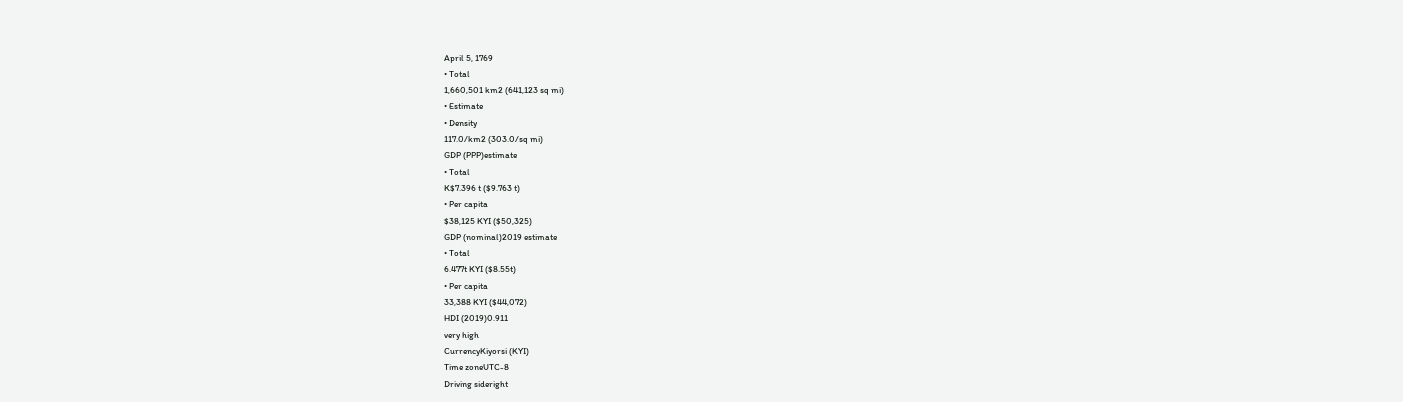April 5, 1769
• Total
1,660,501 km2 (641,123 sq mi)
• Estimate
• Density
117.0/km2 (303.0/sq mi)
GDP (PPP)estimate
• Total
K$7.396 t ($9.763 t)
• Per capita
$38,125 KYI ($50,325)
GDP (nominal)2019 estimate
• Total
6.477t KYI ($8.55t)
• Per capita
33,388 KYI ($44,072)
HDI (2019)0.911
very high
CurrencyKiyorsi (KYI)
Time zoneUTC-8
Driving sideright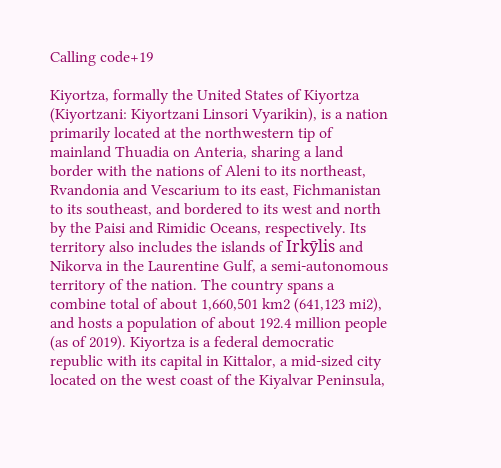Calling code+19

Kiyortza, formally the United States of Kiyortza (Kiyortzani: Kiyortzani Linsori Vyarikin), is a nation primarily located at the northwestern tip of mainland Thuadia on Anteria, sharing a land border with the nations of Aleni to its northeast, Rvandonia and Vescarium to its east, Fichmanistan to its southeast, and bordered to its west and north by the Paisi and Rimidic Oceans, respectively. Its territory also includes the islands of Irkȳlis and Nikorva in the Laurentine Gulf, a semi-autonomous territory of the nation. The country spans a combine total of about 1,660,501 km2 (641,123 mi2), and hosts a population of about 192.4 million people (as of 2019). Kiyortza is a federal democratic republic with its capital in Kittalor, a mid-sized city located on the west coast of the Kiyalvar Peninsula,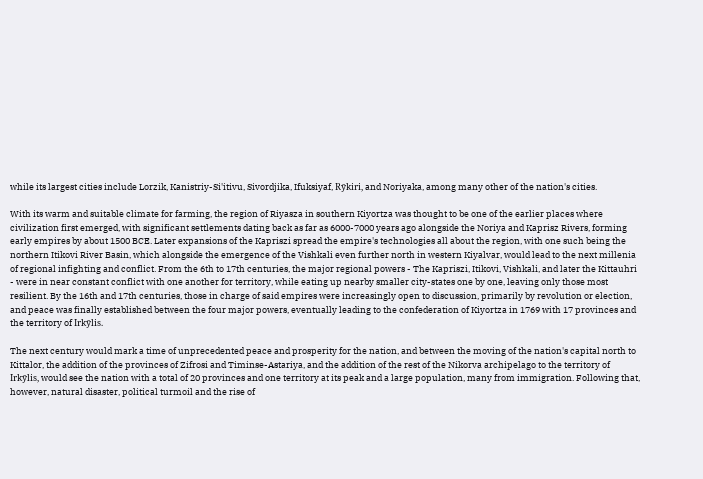while its largest cities include Lorzik, Kanistriy-Si'itivu, Sivordjika, Ifuksiyaf, Rȳkiri, and Noriyaka, among many other of the nation's cities.

With its warm and suitable climate for farming, the region of Riyasza in southern Kiyortza was thought to be one of the earlier places where civilization first emerged, with significant settlements dating back as far as 6000-7000 years ago alongside the Noriya and Kaprisz Rivers, forming early empires by about 1500 BCE. Later expansions of the Kapriszi spread the empire's technologies all about the region, with one such being the northern Itikovi River Basin, which alongside the emergence of the Vishkali even further north in western Kiyalvar, would lead to the next millenia of regional infighting and conflict. From the 6th to 17th centuries, the major regional powers - The Kapriszi, Itikovi, Vishkali, and later the Kittauhri - were in near constant conflict with one another for territory, while eating up nearby smaller city-states one by one, leaving only those most resilient. By the 16th and 17th centuries, those in charge of said empires were increasingly open to discussion, primarily by revolution or election, and peace was finally established between the four major powers, eventually leading to the confederation of Kiyortza in 1769 with 17 provinces and the territory of Irkȳlis.

The next century would mark a time of unprecedented peace and prosperity for the nation, and between the moving of the nation's capital north to Kittalor, the addition of the provinces of Zifrosi and Timinse-Astariya, and the addition of the rest of the Nikorva archipelago to the territory of Irkȳlis, would see the nation with a total of 20 provinces and one territory at its peak and a large population, many from immigration. Following that, however, natural disaster, political turmoil and the rise of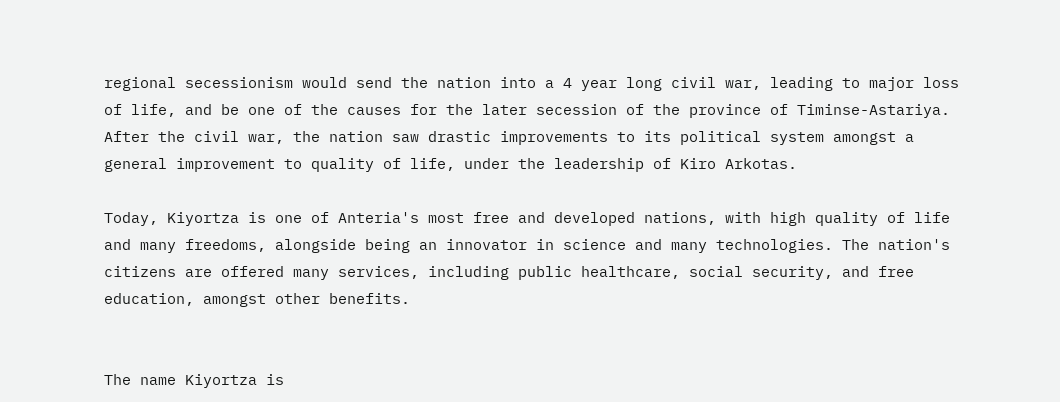regional secessionism would send the nation into a 4 year long civil war, leading to major loss of life, and be one of the causes for the later secession of the province of Timinse-Astariya. After the civil war, the nation saw drastic improvements to its political system amongst a general improvement to quality of life, under the leadership of Kiro Arkotas.

Today, Kiyortza is one of Anteria's most free and developed nations, with high quality of life and many freedoms, alongside being an innovator in science and many technologies. The nation's citizens are offered many services, including public healthcare, social security, and free education, amongst other benefits.


The name Kiyortza is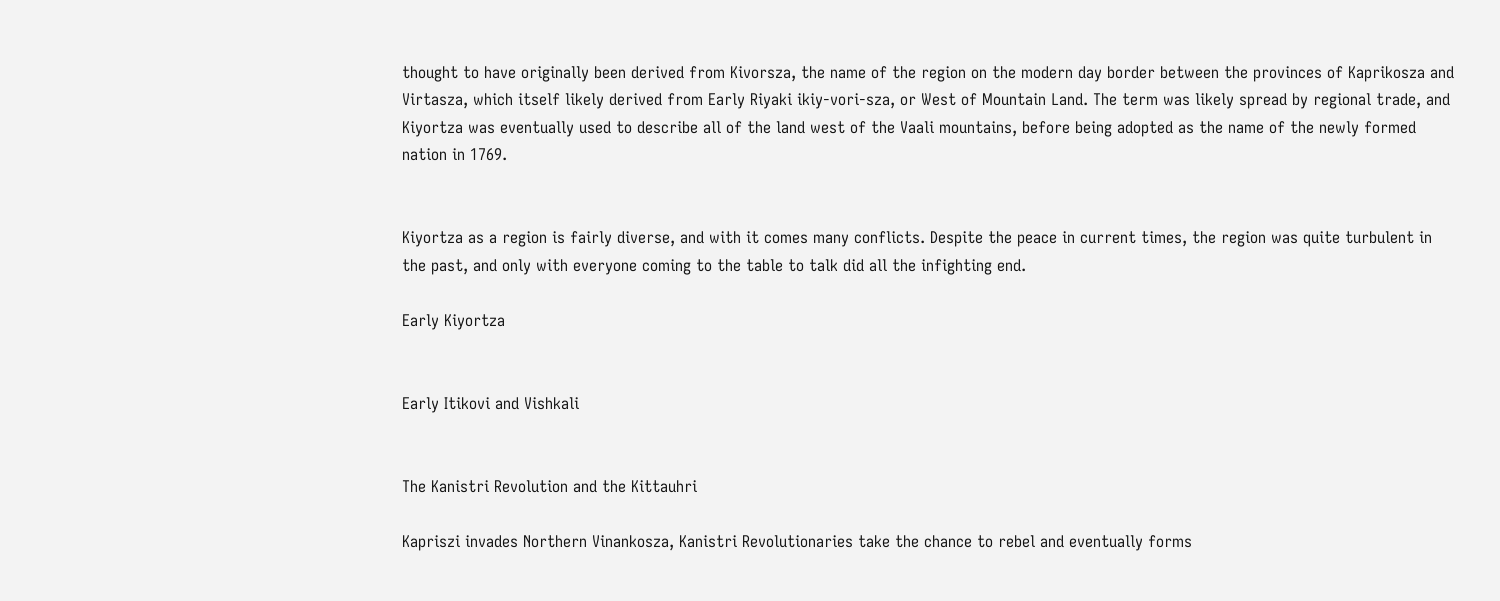thought to have originally been derived from Kivorsza, the name of the region on the modern day border between the provinces of Kaprikosza and Virtasza, which itself likely derived from Early Riyaki ikiy-vori-sza, or West of Mountain Land. The term was likely spread by regional trade, and Kiyortza was eventually used to describe all of the land west of the Vaali mountains, before being adopted as the name of the newly formed nation in 1769.


Kiyortza as a region is fairly diverse, and with it comes many conflicts. Despite the peace in current times, the region was quite turbulent in the past, and only with everyone coming to the table to talk did all the infighting end.

Early Kiyortza


Early Itikovi and Vishkali


The Kanistri Revolution and the Kittauhri

Kapriszi invades Northern Vinankosza, Kanistri Revolutionaries take the chance to rebel and eventually forms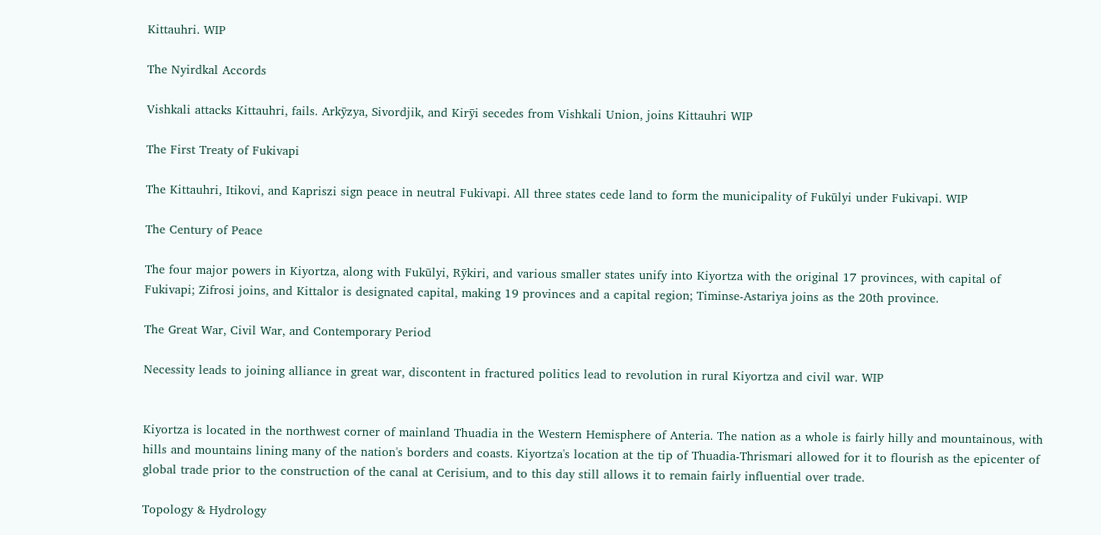Kittauhri. WIP

The Nyirdkal Accords

Vishkali attacks Kittauhri, fails. Arkȳzya, Sivordjik, and Kirȳi secedes from Vishkali Union, joins Kittauhri WIP

The First Treaty of Fukivapi

The Kittauhri, Itikovi, and Kapriszi sign peace in neutral Fukivapi. All three states cede land to form the municipality of Fukūlyi under Fukivapi. WIP

The Century of Peace

The four major powers in Kiyortza, along with Fukūlyi, Rȳkiri, and various smaller states unify into Kiyortza with the original 17 provinces, with capital of Fukivapi; Zifrosi joins, and Kittalor is designated capital, making 19 provinces and a capital region; Timinse-Astariya joins as the 20th province.

The Great War, Civil War, and Contemporary Period

Necessity leads to joining alliance in great war, discontent in fractured politics lead to revolution in rural Kiyortza and civil war. WIP


Kiyortza is located in the northwest corner of mainland Thuadia in the Western Hemisphere of Anteria. The nation as a whole is fairly hilly and mountainous, with hills and mountains lining many of the nation's borders and coasts. Kiyortza's location at the tip of Thuadia-Thrismari allowed for it to flourish as the epicenter of global trade prior to the construction of the canal at Cerisium, and to this day still allows it to remain fairly influential over trade.

Topology & Hydrology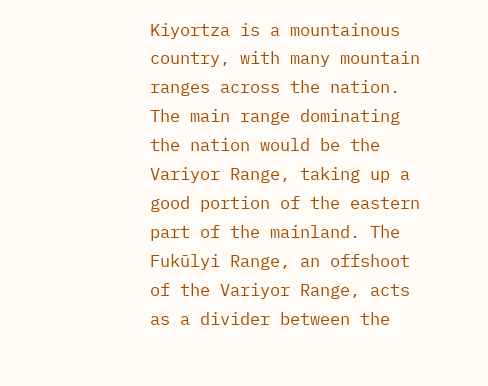Kiyortza is a mountainous country, with many mountain ranges across the nation. The main range dominating the nation would be the Variyor Range, taking up a good portion of the eastern part of the mainland. The Fukūlyi Range, an offshoot of the Variyor Range, acts as a divider between the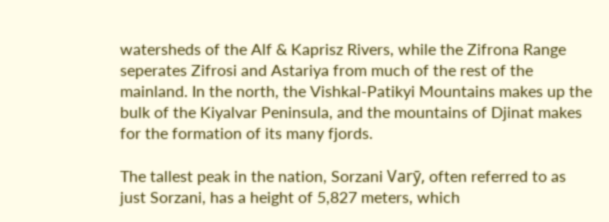watersheds of the Alf & Kaprisz Rivers, while the Zifrona Range seperates Zifrosi and Astariya from much of the rest of the mainland. In the north, the Vishkal-Patikyi Mountains makes up the bulk of the Kiyalvar Peninsula, and the mountains of Djinat makes for the formation of its many fjords.

The tallest peak in the nation, Sorzani Varȳ, often referred to as just Sorzani, has a height of 5,827 meters, which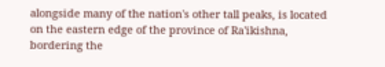alongside many of the nation's other tall peaks, is located on the eastern edge of the province of Ra'ikishna, bordering the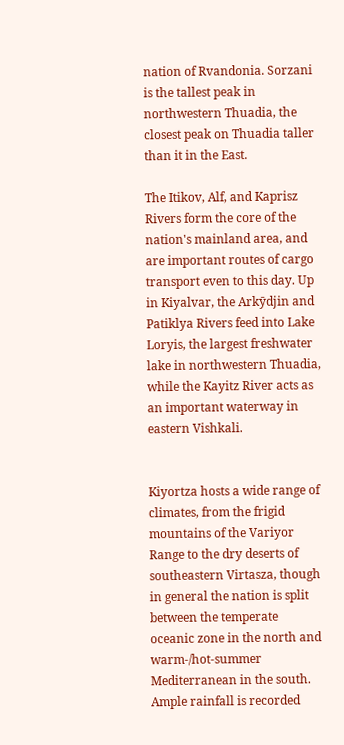nation of Rvandonia. Sorzani is the tallest peak in northwestern Thuadia, the closest peak on Thuadia taller than it in the East.

The Itikov, Alf, and Kaprisz Rivers form the core of the nation's mainland area, and are important routes of cargo transport even to this day. Up in Kiyalvar, the Arkȳdjin and Patiklya Rivers feed into Lake Loryis, the largest freshwater lake in northwestern Thuadia, while the Kayitz River acts as an important waterway in eastern Vishkali.


Kiyortza hosts a wide range of climates, from the frigid mountains of the Variyor Range to the dry deserts of southeastern Virtasza, though in general the nation is split between the temperate oceanic zone in the north and warm-/hot-summer Mediterranean in the south. Ample rainfall is recorded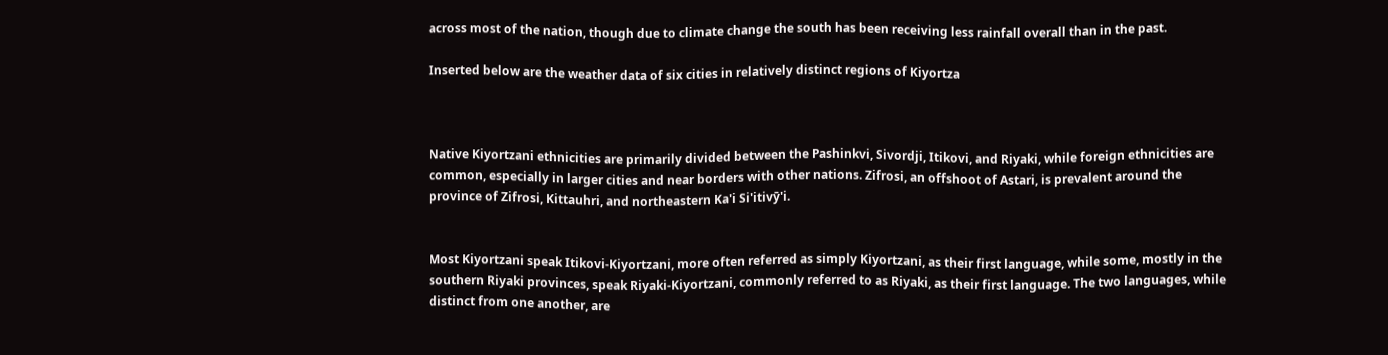across most of the nation, though due to climate change the south has been receiving less rainfall overall than in the past.

Inserted below are the weather data of six cities in relatively distinct regions of Kiyortza



Native Kiyortzani ethnicities are primarily divided between the Pashinkvi, Sivordji, Itikovi, and Riyaki, while foreign ethnicities are common, especially in larger cities and near borders with other nations. Zifrosi, an offshoot of Astari, is prevalent around the province of Zifrosi, Kittauhri, and northeastern Ka'i Si'itivȳ'i.


Most Kiyortzani speak Itikovi-Kiyortzani, more often referred as simply Kiyortzani, as their first language, while some, mostly in the southern Riyaki provinces, speak Riyaki-Kiyortzani, commonly referred to as Riyaki, as their first language. The two languages, while distinct from one another, are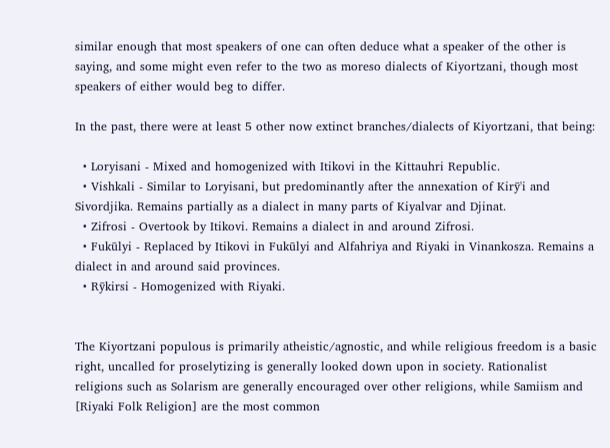similar enough that most speakers of one can often deduce what a speaker of the other is saying, and some might even refer to the two as moreso dialects of Kiyortzani, though most speakers of either would beg to differ.

In the past, there were at least 5 other now extinct branches/dialects of Kiyortzani, that being:

  • Loryisani - Mixed and homogenized with Itikovi in the Kittauhri Republic.
  • Vishkali - Similar to Loryisani, but predominantly after the annexation of Kirȳ'i and Sivordjika. Remains partially as a dialect in many parts of Kiyalvar and Djinat.
  • Zifrosi - Overtook by Itikovi. Remains a dialect in and around Zifrosi.
  • Fukūlyi - Replaced by Itikovi in Fukūlyi and Alfahriya and Riyaki in Vinankosza. Remains a dialect in and around said provinces.
  • Rȳkirsi - Homogenized with Riyaki.


The Kiyortzani populous is primarily atheistic/agnostic, and while religious freedom is a basic right, uncalled for proselytizing is generally looked down upon in society. Rationalist religions such as Solarism are generally encouraged over other religions, while Samiism and [Riyaki Folk Religion] are the most common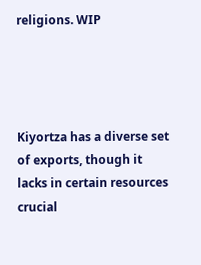religions. WIP




Kiyortza has a diverse set of exports, though it lacks in certain resources crucial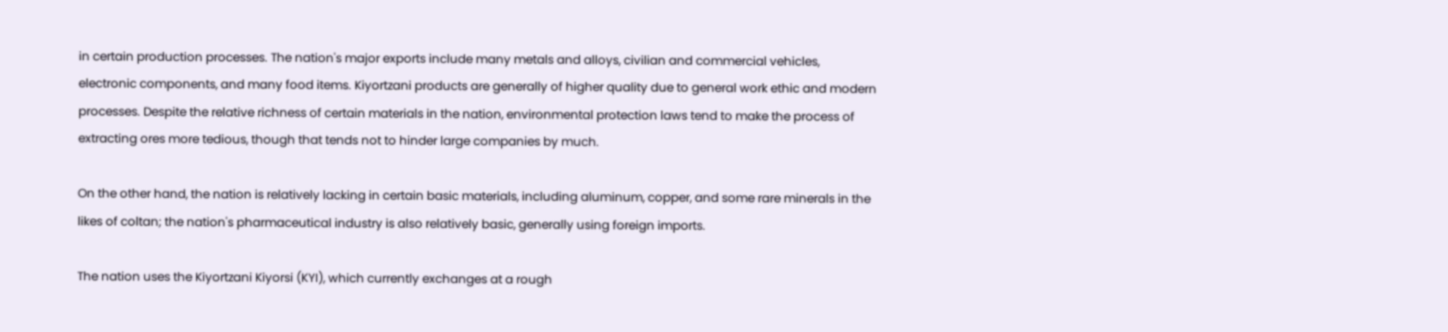in certain production processes. The nation's major exports include many metals and alloys, civilian and commercial vehicles, electronic components, and many food items. Kiyortzani products are generally of higher quality due to general work ethic and modern processes. Despite the relative richness of certain materials in the nation, environmental protection laws tend to make the process of extracting ores more tedious, though that tends not to hinder large companies by much.

On the other hand, the nation is relatively lacking in certain basic materials, including aluminum, copper, and some rare minerals in the likes of coltan; the nation's pharmaceutical industry is also relatively basic, generally using foreign imports.

The nation uses the Kiyortzani Kiyorsi (KYI), which currently exchanges at a rough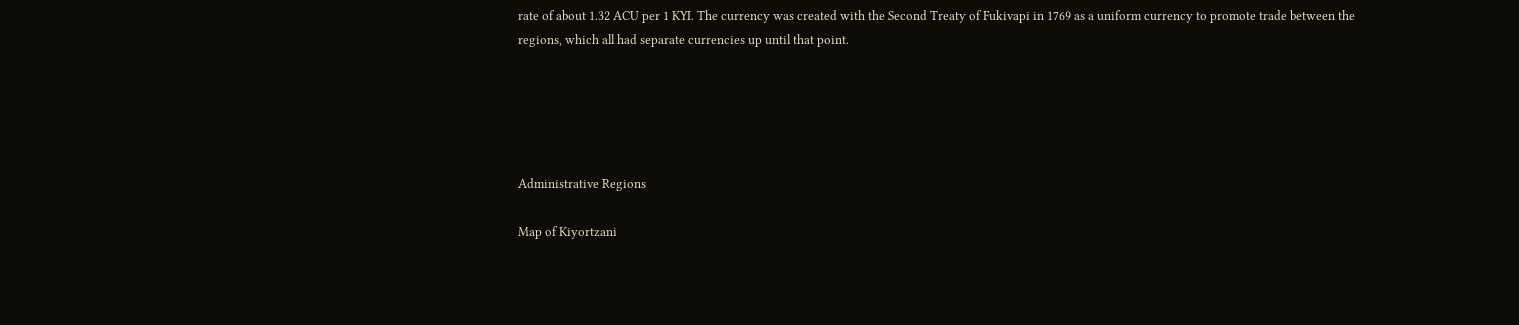rate of about 1.32 ACU per 1 KYI. The currency was created with the Second Treaty of Fukivapi in 1769 as a uniform currency to promote trade between the regions, which all had separate currencies up until that point.





Administrative Regions

Map of Kiyortzani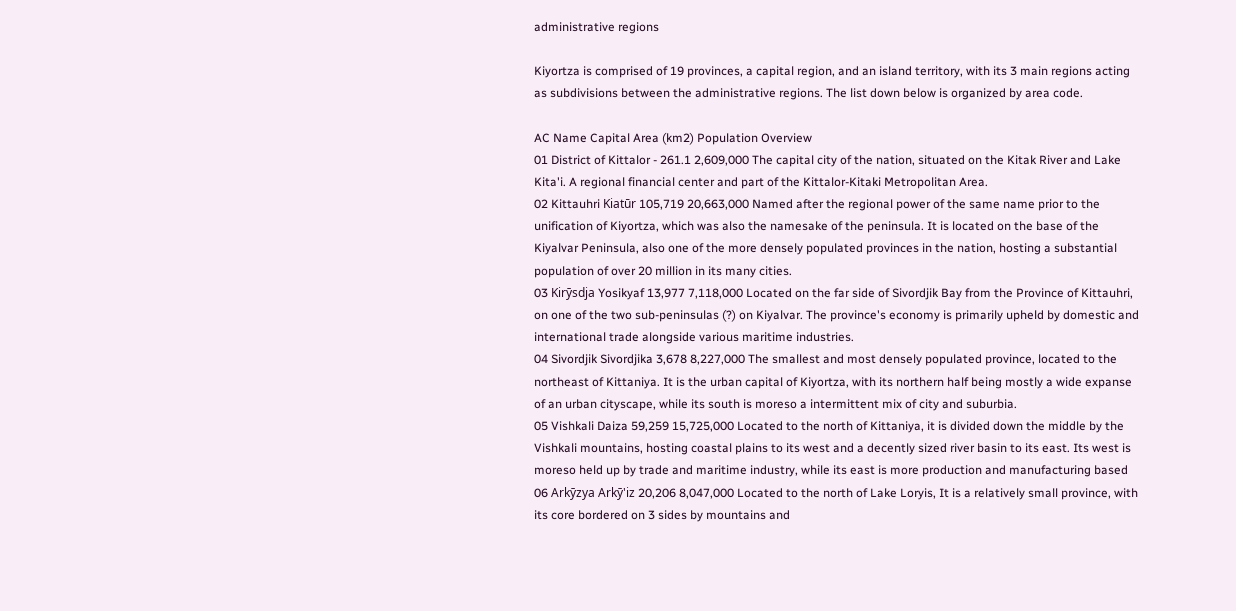administrative regions

Kiyortza is comprised of 19 provinces, a capital region, and an island territory, with its 3 main regions acting as subdivisions between the administrative regions. The list down below is organized by area code.

AC Name Capital Area (km2) Population Overview
01 District of Kittalor - 261.1 2,609,000 The capital city of the nation, situated on the Kitak River and Lake Kita'i. A regional financial center and part of the Kittalor-Kitaki Metropolitan Area.
02 Kittauhri Kiatūr 105,719 20,663,000 Named after the regional power of the same name prior to the unification of Kiyortza, which was also the namesake of the peninsula. It is located on the base of the Kiyalvar Peninsula, also one of the more densely populated provinces in the nation, hosting a substantial population of over 20 million in its many cities.
03 Kirȳsdja Yosikyaf 13,977 7,118,000 Located on the far side of Sivordjik Bay from the Province of Kittauhri, on one of the two sub-peninsulas (?) on Kiyalvar. The province's economy is primarily upheld by domestic and international trade alongside various maritime industries.
04 Sivordjik Sivordjika 3,678 8,227,000 The smallest and most densely populated province, located to the northeast of Kittaniya. It is the urban capital of Kiyortza, with its northern half being mostly a wide expanse of an urban cityscape, while its south is moreso a intermittent mix of city and suburbia.
05 Vishkali Daiza 59,259 15,725,000 Located to the north of Kittaniya, it is divided down the middle by the Vishkali mountains, hosting coastal plains to its west and a decently sized river basin to its east. Its west is moreso held up by trade and maritime industry, while its east is more production and manufacturing based
06 Arkȳzya Arkȳ'iz 20,206 8,047,000 Located to the north of Lake Loryis, It is a relatively small province, with its core bordered on 3 sides by mountains and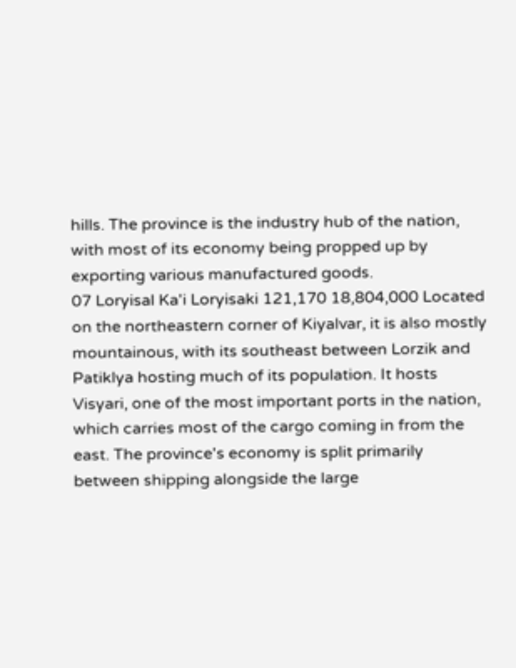hills. The province is the industry hub of the nation, with most of its economy being propped up by exporting various manufactured goods.
07 Loryisal Ka'i Loryisaki 121,170 18,804,000 Located on the northeastern corner of Kiyalvar, it is also mostly mountainous, with its southeast between Lorzik and Patiklya hosting much of its population. It hosts Visyari, one of the most important ports in the nation, which carries most of the cargo coming in from the east. The province's economy is split primarily between shipping alongside the large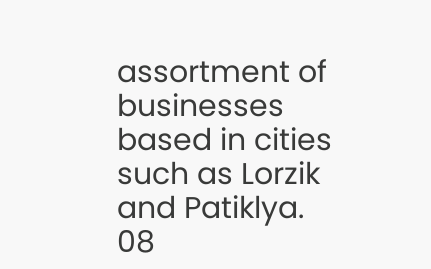assortment of businesses based in cities such as Lorzik and Patiklya.
08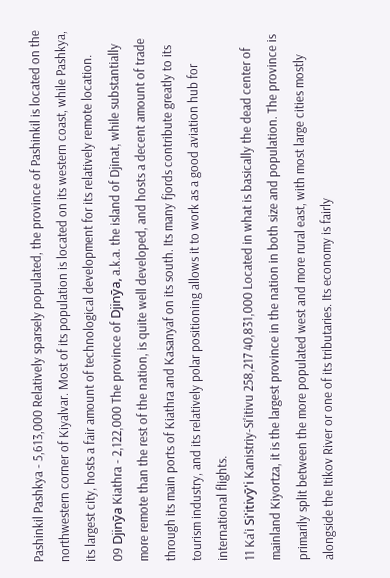Pashinkil Pashkya - 5,613,000 Relatively sparsely populated, the province of Pashinkil is located on the northwestern corner of Kiyalvar. Most of its population is located on its western coast, while Pashkya, its largest city, hosts a fair amount of technological development for its relatively remote location.
09 Djinȳa Kiathra - 2,122,000 The province of Djinȳa, a.k.a. the island of Djinat, while substantially more remote than the rest of the nation, is quite well developed, and hosts a decent amount of trade through its main ports of Kiathra and Kasanyaf on its south. Its many fjords contribute greatly to its tourism industry, and its relatively polar positioning allows it to work as a good aviation hub for international flights.
11 Ka'i Si'itivȳ'i Kanistriy-Si'itivu 258,217 40,831,000 Located in what is basically the dead center of mainland Kiyortza, it is the largest province in the nation in both size and population. The province is primarily split between the more populated west and more rural east, with most large cities mostly alongside the Itikov River or one of its tributaries. Its economy is fairly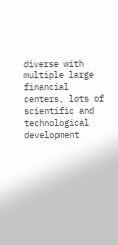diverse with multiple large financial centers, lots of scientific and technological development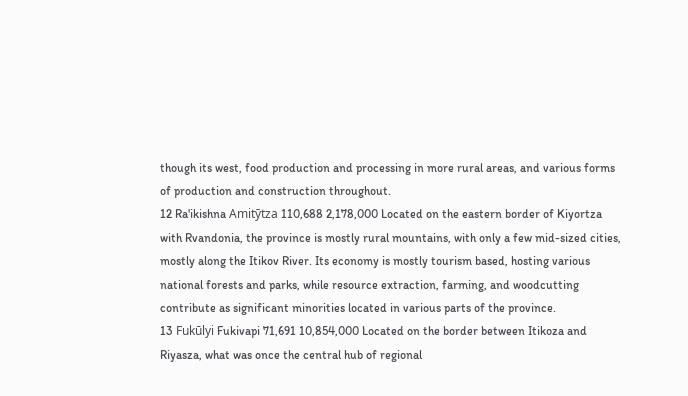though its west, food production and processing in more rural areas, and various forms of production and construction throughout.
12 Ra'ikishna Amitȳtza 110,688 2,178,000 Located on the eastern border of Kiyortza with Rvandonia, the province is mostly rural mountains, with only a few mid-sized cities, mostly along the Itikov River. Its economy is mostly tourism based, hosting various national forests and parks, while resource extraction, farming, and woodcutting contribute as significant minorities located in various parts of the province.
13 Fukūlyi Fukivapi 71,691 10,854,000 Located on the border between Itikoza and Riyasza, what was once the central hub of regional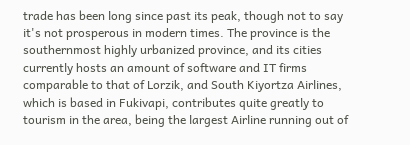trade has been long since past its peak, though not to say it's not prosperous in modern times. The province is the southernmost highly urbanized province, and its cities currently hosts an amount of software and IT firms comparable to that of Lorzik, and South Kiyortza Airlines, which is based in Fukivapi, contributes quite greatly to tourism in the area, being the largest Airline running out of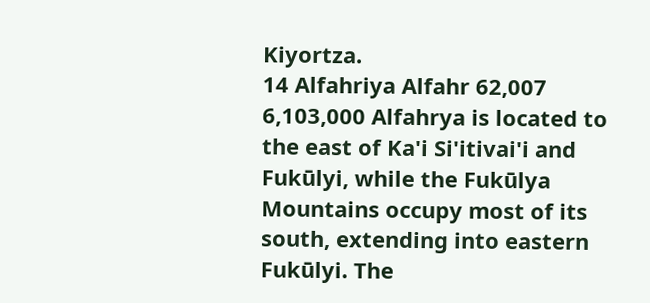Kiyortza.
14 Alfahriya Alfahr 62,007 6,103,000 Alfahrya is located to the east of Ka'i Si'itivai'i and Fukūlyi, while the Fukūlya Mountains occupy most of its south, extending into eastern Fukūlyi. The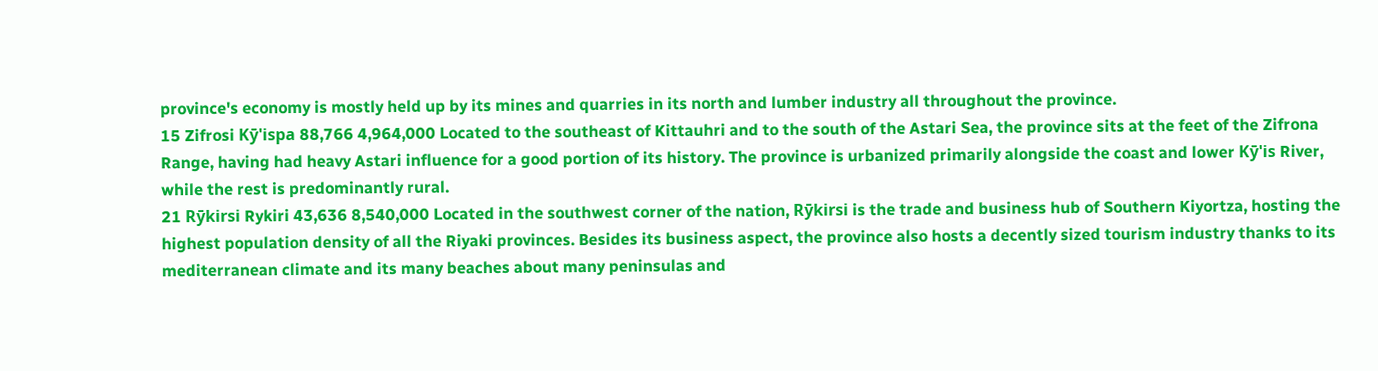province's economy is mostly held up by its mines and quarries in its north and lumber industry all throughout the province.
15 Zifrosi Kȳ'ispa 88,766 4,964,000 Located to the southeast of Kittauhri and to the south of the Astari Sea, the province sits at the feet of the Zifrona Range, having had heavy Astari influence for a good portion of its history. The province is urbanized primarily alongside the coast and lower Kȳ'is River, while the rest is predominantly rural.
21 Rȳkirsi Rykiri 43,636 8,540,000 Located in the southwest corner of the nation, Rȳkirsi is the trade and business hub of Southern Kiyortza, hosting the highest population density of all the Riyaki provinces. Besides its business aspect, the province also hosts a decently sized tourism industry thanks to its mediterranean climate and its many beaches about many peninsulas and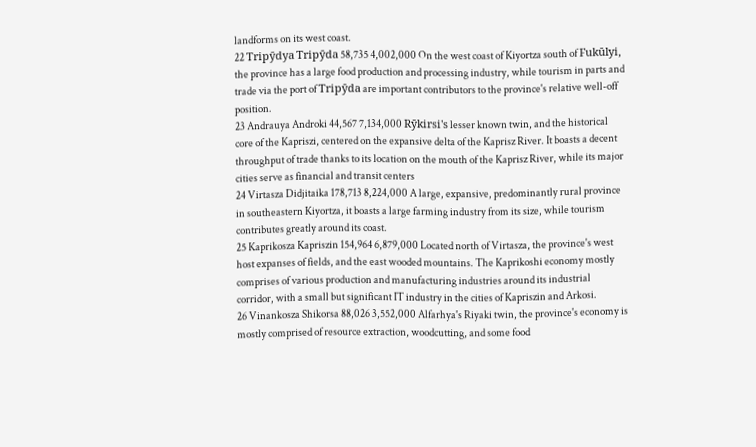landforms on its west coast.
22 Tripȳdya Tripȳda 58,735 4,002,000 On the west coast of Kiyortza south of Fukūlyi, the province has a large food production and processing industry, while tourism in parts and trade via the port of Tripȳda are important contributors to the province's relative well-off position.
23 Andrauya Androki 44,567 7,134,000 Rȳkirsi's lesser known twin, and the historical core of the Kapriszi, centered on the expansive delta of the Kaprisz River. It boasts a decent throughput of trade thanks to its location on the mouth of the Kaprisz River, while its major cities serve as financial and transit centers
24 Virtasza Didjitaika 178,713 8,224,000 A large, expansive, predominantly rural province in southeastern Kiyortza, it boasts a large farming industry from its size, while tourism contributes greatly around its coast.
25 Kaprikosza Kapriszin 154,964 6,879,000 Located north of Virtasza, the province's west host expanses of fields, and the east wooded mountains. The Kaprikoshi economy mostly comprises of various production and manufacturing industries around its industrial corridor, with a small but significant IT industry in the cities of Kapriszin and Arkosi.
26 Vinankosza Shikorsa 88,026 3,552,000 Alfarhya's Riyaki twin, the province's economy is mostly comprised of resource extraction, woodcutting, and some food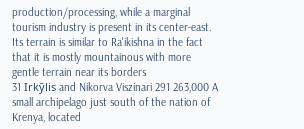production/processing, while a marginal tourism industry is present in its center-east. Its terrain is similar to Ra'ikishna in the fact that it is mostly mountainous with more gentle terrain near its borders
31 Irkȳlis and Nikorva Viszinari 291 263,000 A small archipelago just south of the nation of Krenya, located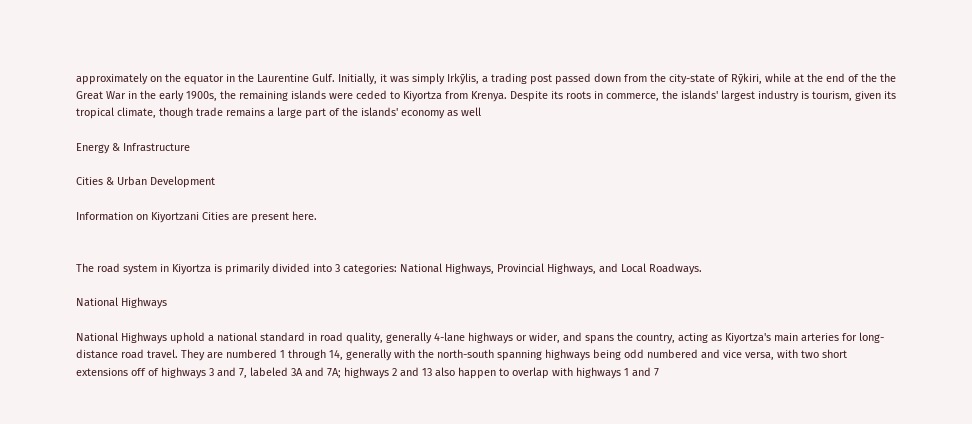approximately on the equator in the Laurentine Gulf. Initially, it was simply Irkȳlis, a trading post passed down from the city-state of Rȳkiri, while at the end of the the Great War in the early 1900s, the remaining islands were ceded to Kiyortza from Krenya. Despite its roots in commerce, the islands' largest industry is tourism, given its tropical climate, though trade remains a large part of the islands' economy as well

Energy & Infrastructure

Cities & Urban Development

Information on Kiyortzani Cities are present here.


The road system in Kiyortza is primarily divided into 3 categories: National Highways, Provincial Highways, and Local Roadways.

National Highways

National Highways uphold a national standard in road quality, generally 4-lane highways or wider, and spans the country, acting as Kiyortza's main arteries for long-distance road travel. They are numbered 1 through 14, generally with the north-south spanning highways being odd numbered and vice versa, with two short extensions off of highways 3 and 7, labeled 3A and 7A; highways 2 and 13 also happen to overlap with highways 1 and 7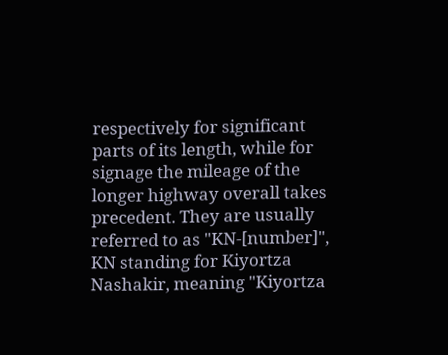respectively for significant parts of its length, while for signage the mileage of the longer highway overall takes precedent. They are usually referred to as "KN-[number]", KN standing for Kiyortza Nashakir, meaning "Kiyortza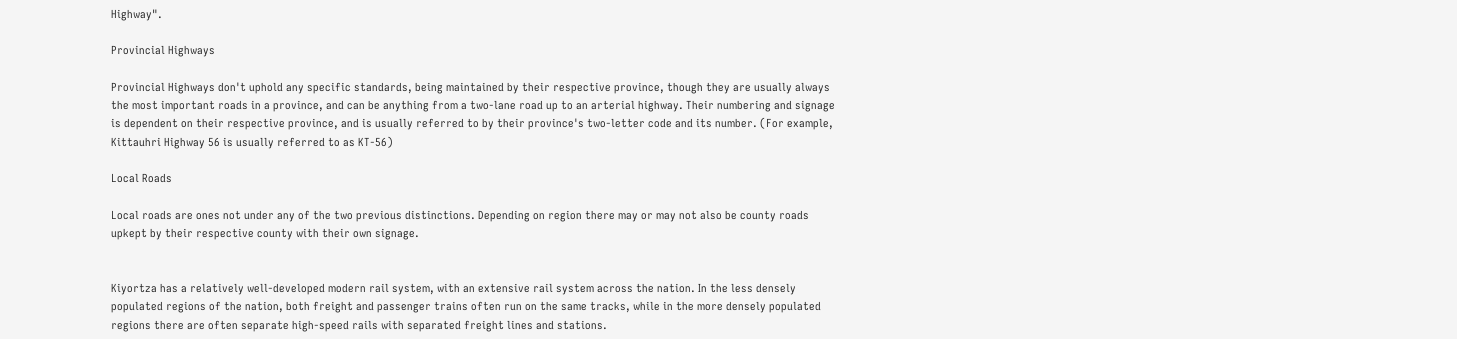Highway".

Provincial Highways

Provincial Highways don't uphold any specific standards, being maintained by their respective province, though they are usually always the most important roads in a province, and can be anything from a two-lane road up to an arterial highway. Their numbering and signage is dependent on their respective province, and is usually referred to by their province's two-letter code and its number. (For example, Kittauhri Highway 56 is usually referred to as KT-56)

Local Roads

Local roads are ones not under any of the two previous distinctions. Depending on region there may or may not also be county roads upkept by their respective county with their own signage.


Kiyortza has a relatively well-developed modern rail system, with an extensive rail system across the nation. In the less densely populated regions of the nation, both freight and passenger trains often run on the same tracks, while in the more densely populated regions there are often separate high-speed rails with separated freight lines and stations.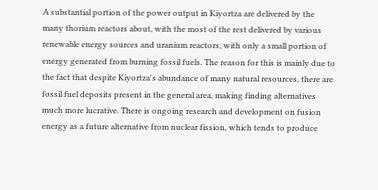A substantial portion of the power output in Kiyortza are delivered by the many thorium reactors about, with the most of the rest delivered by various renewable energy sources and uranium reactors, with only a small portion of energy generated from burning fossil fuels. The reason for this is mainly due to the fact that despite Kiyortza's abundance of many natural resources, there are fossil fuel deposits present in the general area, making finding alternatives much more lucrative. There is ongoing research and development on fusion energy as a future alternative from nuclear fission, which tends to produce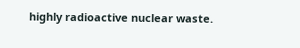highly radioactive nuclear waste.